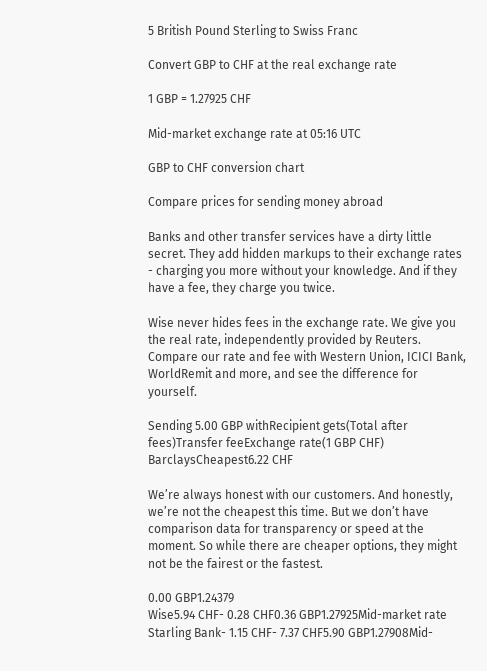5 British Pound Sterling to Swiss Franc

Convert GBP to CHF at the real exchange rate

1 GBP = 1.27925 CHF

Mid-market exchange rate at 05:16 UTC

GBP to CHF conversion chart

Compare prices for sending money abroad

Banks and other transfer services have a dirty little secret. They add hidden markups to their exchange rates - charging you more without your knowledge. And if they have a fee, they charge you twice.

Wise never hides fees in the exchange rate. We give you the real rate, independently provided by Reuters. Compare our rate and fee with Western Union, ICICI Bank, WorldRemit and more, and see the difference for yourself.

Sending 5.00 GBP withRecipient gets(Total after fees)Transfer feeExchange rate(1 GBP CHF)
BarclaysCheapest6.22 CHF

We’re always honest with our customers. And honestly, we’re not the cheapest this time. But we don’t have comparison data for transparency or speed at the moment. So while there are cheaper options, they might not be the fairest or the fastest.

0.00 GBP1.24379
Wise5.94 CHF- 0.28 CHF0.36 GBP1.27925Mid-market rate
Starling Bank- 1.15 CHF- 7.37 CHF5.90 GBP1.27908Mid-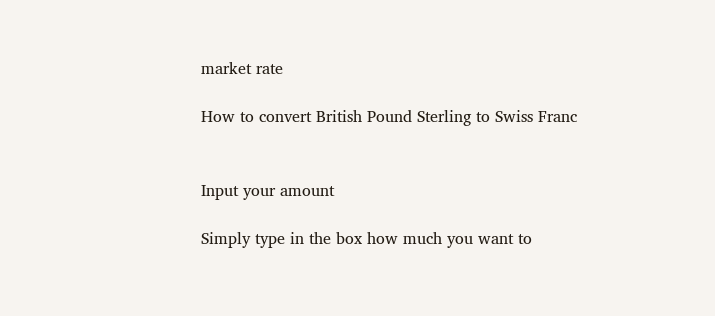market rate

How to convert British Pound Sterling to Swiss Franc


Input your amount

Simply type in the box how much you want to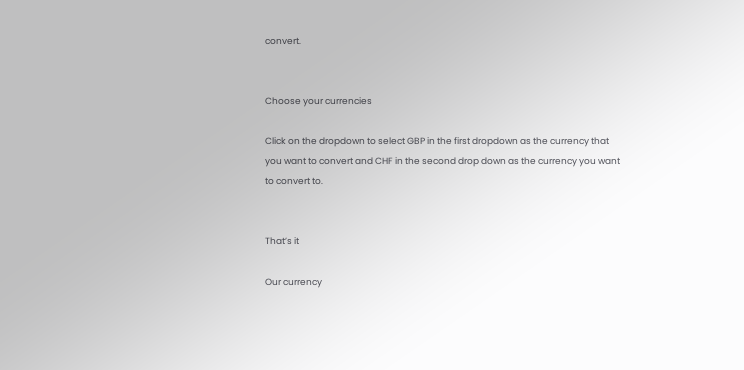convert.


Choose your currencies

Click on the dropdown to select GBP in the first dropdown as the currency that you want to convert and CHF in the second drop down as the currency you want to convert to.


That’s it

Our currency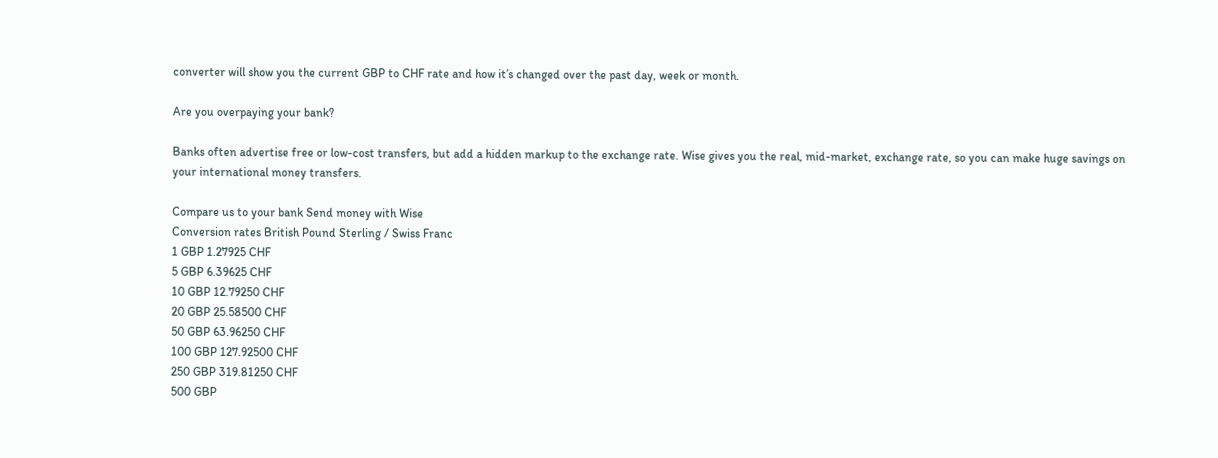converter will show you the current GBP to CHF rate and how it’s changed over the past day, week or month.

Are you overpaying your bank?

Banks often advertise free or low-cost transfers, but add a hidden markup to the exchange rate. Wise gives you the real, mid-market, exchange rate, so you can make huge savings on your international money transfers.

Compare us to your bank Send money with Wise
Conversion rates British Pound Sterling / Swiss Franc
1 GBP 1.27925 CHF
5 GBP 6.39625 CHF
10 GBP 12.79250 CHF
20 GBP 25.58500 CHF
50 GBP 63.96250 CHF
100 GBP 127.92500 CHF
250 GBP 319.81250 CHF
500 GBP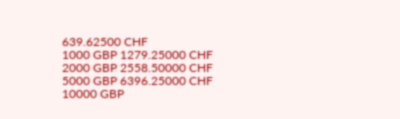639.62500 CHF
1000 GBP 1279.25000 CHF
2000 GBP 2558.50000 CHF
5000 GBP 6396.25000 CHF
10000 GBP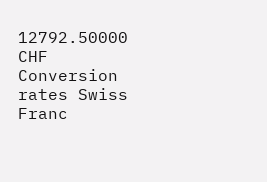12792.50000 CHF
Conversion rates Swiss Franc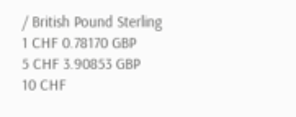/ British Pound Sterling
1 CHF 0.78170 GBP
5 CHF 3.90853 GBP
10 CHF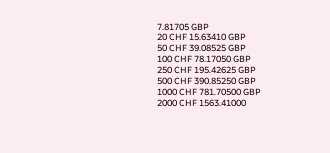7.81705 GBP
20 CHF 15.63410 GBP
50 CHF 39.08525 GBP
100 CHF 78.17050 GBP
250 CHF 195.42625 GBP
500 CHF 390.85250 GBP
1000 CHF 781.70500 GBP
2000 CHF 1563.41000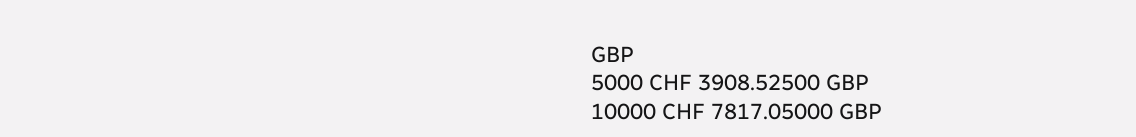GBP
5000 CHF 3908.52500 GBP
10000 CHF 7817.05000 GBP